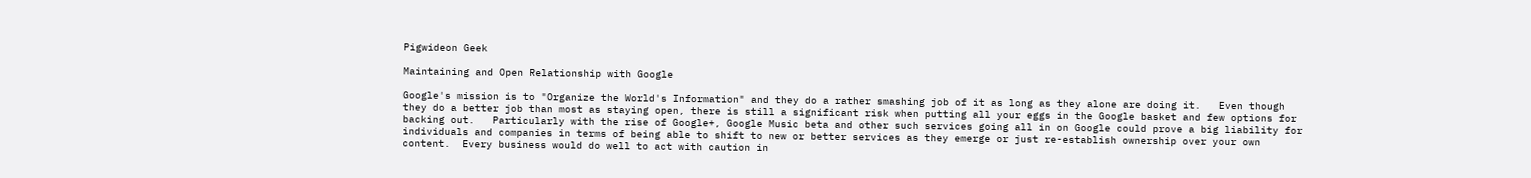Pigwideon Geek

Maintaining and Open Relationship with Google

Google's mission is to "Organize the World's Information" and they do a rather smashing job of it as long as they alone are doing it.   Even though they do a better job than most as staying open, there is still a significant risk when putting all your eggs in the Google basket and few options for backing out.   Particularly with the rise of Google+, Google Music beta and other such services going all in on Google could prove a big liability for individuals and companies in terms of being able to shift to new or better services as they emerge or just re-establish ownership over your own content.  Every business would do well to act with caution in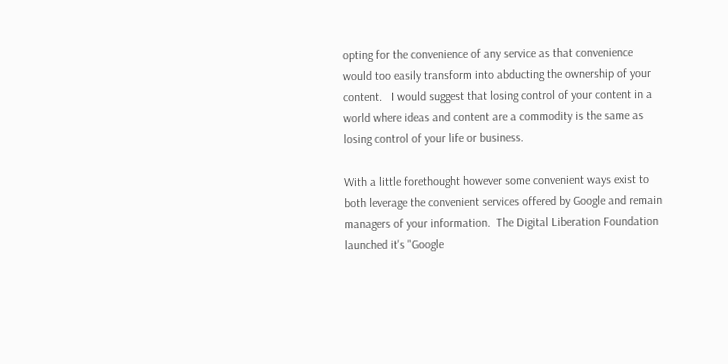opting for the convenience of any service as that convenience would too easily transform into abducting the ownership of your content.   I would suggest that losing control of your content in a world where ideas and content are a commodity is the same as losing control of your life or business.

With a little forethought however some convenient ways exist to both leverage the convenient services offered by Google and remain managers of your information.  The Digital Liberation Foundation launched it's "Google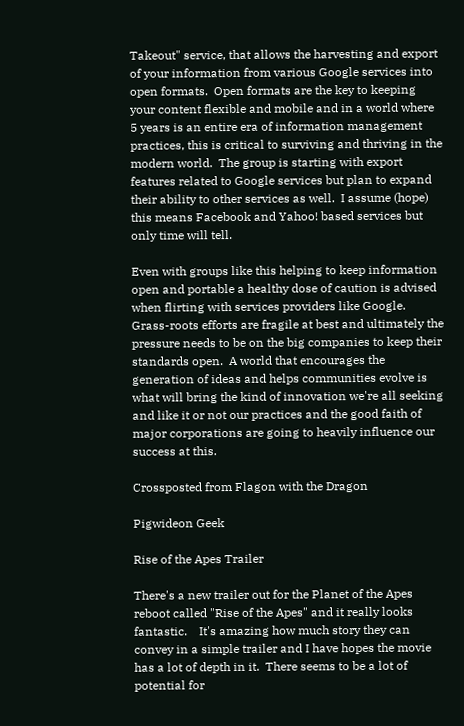Takeout" service, that allows the harvesting and export of your information from various Google services into open formats.  Open formats are the key to keeping your content flexible and mobile and in a world where 5 years is an entire era of information management practices, this is critical to surviving and thriving in the modern world.  The group is starting with export features related to Google services but plan to expand their ability to other services as well.  I assume (hope) this means Facebook and Yahoo! based services but only time will tell.

Even with groups like this helping to keep information open and portable a healthy dose of caution is advised when flirting with services providers like Google.  Grass-roots efforts are fragile at best and ultimately the pressure needs to be on the big companies to keep their standards open.  A world that encourages the generation of ideas and helps communities evolve is what will bring the kind of innovation we're all seeking and like it or not our practices and the good faith of major corporations are going to heavily influence our success at this.

Crossposted from Flagon with the Dragon

Pigwideon Geek

Rise of the Apes Trailer

There's a new trailer out for the Planet of the Apes reboot called "Rise of the Apes" and it really looks fantastic.    It's amazing how much story they can convey in a simple trailer and I have hopes the movie has a lot of depth in it.  There seems to be a lot of potential for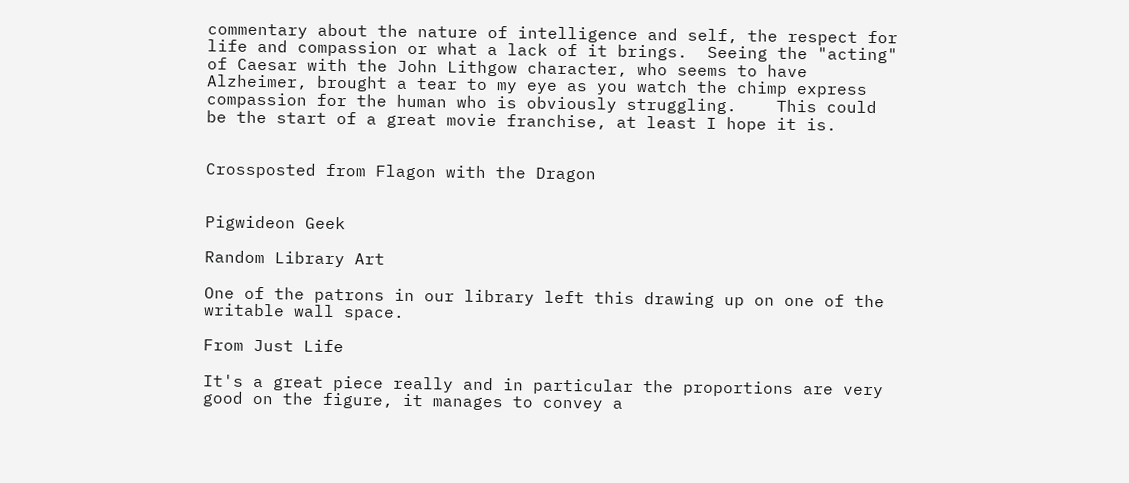commentary about the nature of intelligence and self, the respect for life and compassion or what a lack of it brings.  Seeing the "acting" of Caesar with the John Lithgow character, who seems to have Alzheimer, brought a tear to my eye as you watch the chimp express compassion for the human who is obviously struggling.    This could be the start of a great movie franchise, at least I hope it is.


Crossposted from Flagon with the Dragon


Pigwideon Geek

Random Library Art

One of the patrons in our library left this drawing up on one of the writable wall space.

From Just Life

It's a great piece really and in particular the proportions are very good on the figure, it manages to convey a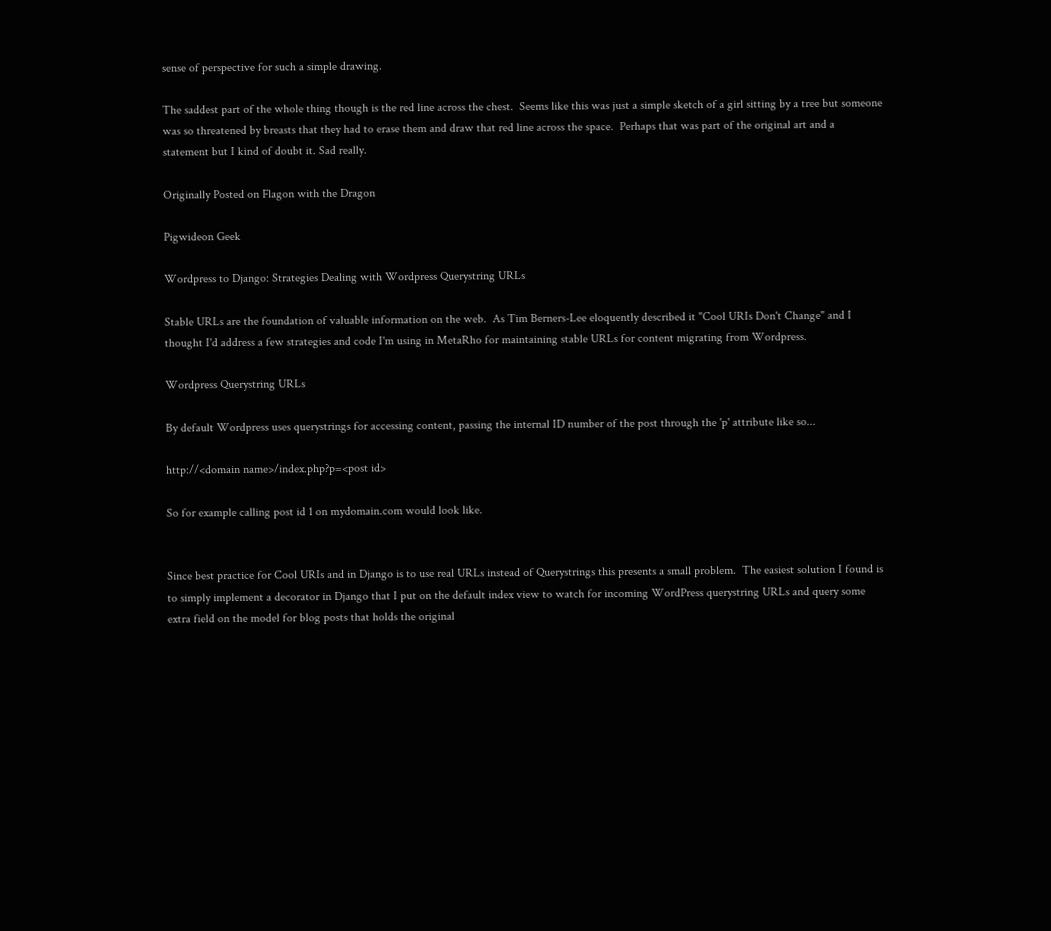sense of perspective for such a simple drawing.

The saddest part of the whole thing though is the red line across the chest.  Seems like this was just a simple sketch of a girl sitting by a tree but someone was so threatened by breasts that they had to erase them and draw that red line across the space.  Perhaps that was part of the original art and a statement but I kind of doubt it. Sad really.

Originally Posted on Flagon with the Dragon

Pigwideon Geek

Wordpress to Django: Strategies Dealing with Wordpress Querystring URLs

Stable URLs are the foundation of valuable information on the web.  As Tim Berners-Lee eloquently described it "Cool URIs Don't Change" and I thought I'd address a few strategies and code I'm using in MetaRho for maintaining stable URLs for content migrating from Wordpress.

Wordpress Querystring URLs

By default Wordpress uses querystrings for accessing content, passing the internal ID number of the post through the 'p' attribute like so...

http://<domain name>/index.php?p=<post id>

So for example calling post id 1 on mydomain.com would look like.


Since best practice for Cool URIs and in Django is to use real URLs instead of Querystrings this presents a small problem.  The easiest solution I found is to simply implement a decorator in Django that I put on the default index view to watch for incoming WordPress querystring URLs and query some extra field on the model for blog posts that holds the original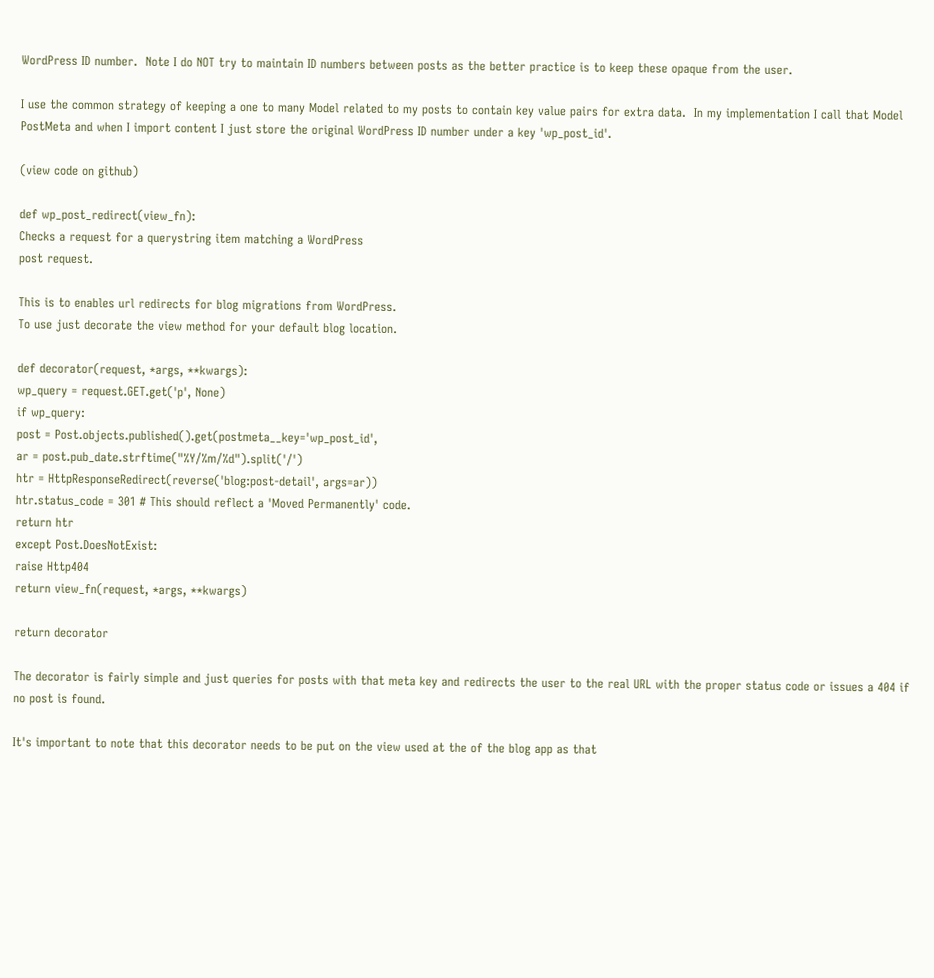WordPress ID number.  Note I do NOT try to maintain ID numbers between posts as the better practice is to keep these opaque from the user.

I use the common strategy of keeping a one to many Model related to my posts to contain key value pairs for extra data.  In my implementation I call that Model PostMeta and when I import content I just store the original WordPress ID number under a key 'wp_post_id'.

(view code on github)

def wp_post_redirect(view_fn):
Checks a request for a querystring item matching a WordPress
post request.

This is to enables url redirects for blog migrations from WordPress.
To use just decorate the view method for your default blog location.

def decorator(request, *args, **kwargs):
wp_query = request.GET.get('p', None)
if wp_query:
post = Post.objects.published().get(postmeta__key='wp_post_id',
ar = post.pub_date.strftime("%Y/%m/%d").split('/')
htr = HttpResponseRedirect(reverse('blog:post-detail', args=ar))
htr.status_code = 301 # This should reflect a 'Moved Permanently' code.
return htr
except Post.DoesNotExist:
raise Http404
return view_fn(request, *args, **kwargs)

return decorator

The decorator is fairly simple and just queries for posts with that meta key and redirects the user to the real URL with the proper status code or issues a 404 if no post is found.

It's important to note that this decorator needs to be put on the view used at the of the blog app as that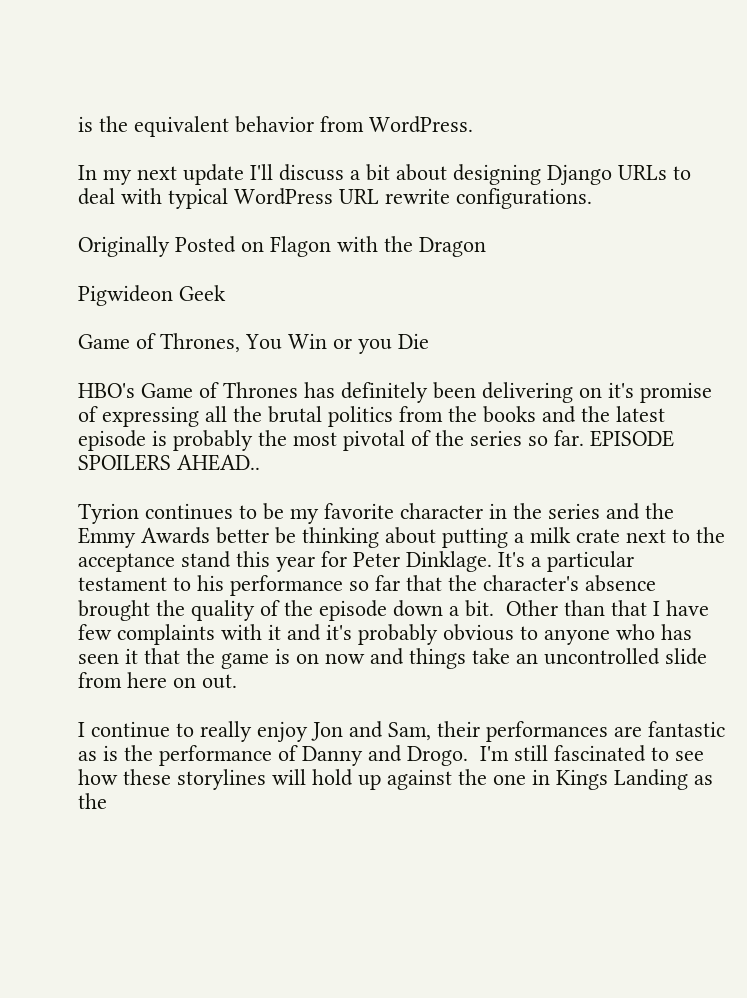is the equivalent behavior from WordPress.

In my next update I'll discuss a bit about designing Django URLs to deal with typical WordPress URL rewrite configurations.

Originally Posted on Flagon with the Dragon

Pigwideon Geek

Game of Thrones, You Win or you Die

HBO's Game of Thrones has definitely been delivering on it's promise of expressing all the brutal politics from the books and the latest episode is probably the most pivotal of the series so far. EPISODE SPOILERS AHEAD..

Tyrion continues to be my favorite character in the series and the Emmy Awards better be thinking about putting a milk crate next to the acceptance stand this year for Peter Dinklage. It's a particular testament to his performance so far that the character's absence brought the quality of the episode down a bit.  Other than that I have few complaints with it and it's probably obvious to anyone who has seen it that the game is on now and things take an uncontrolled slide from here on out.

I continue to really enjoy Jon and Sam, their performances are fantastic as is the performance of Danny and Drogo.  I'm still fascinated to see how these storylines will hold up against the one in Kings Landing as the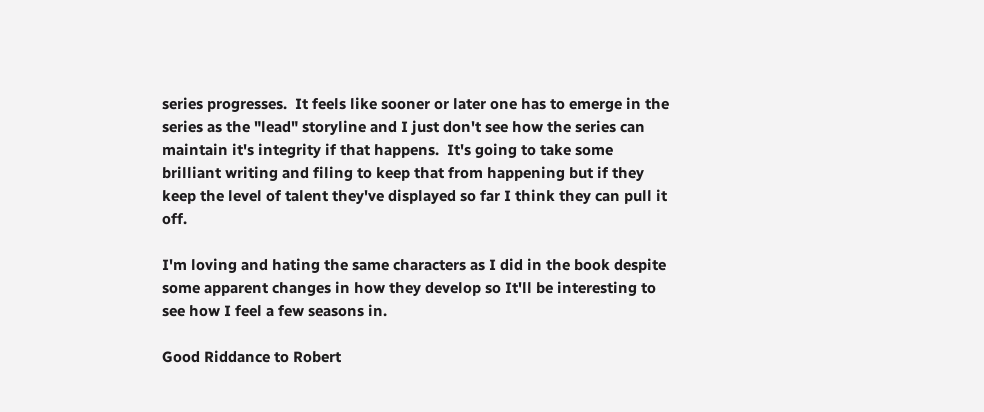series progresses.  It feels like sooner or later one has to emerge in the series as the "lead" storyline and I just don't see how the series can maintain it's integrity if that happens.  It's going to take some brilliant writing and filing to keep that from happening but if they keep the level of talent they've displayed so far I think they can pull it off.

I'm loving and hating the same characters as I did in the book despite some apparent changes in how they develop so It'll be interesting to see how I feel a few seasons in.

Good Riddance to Robert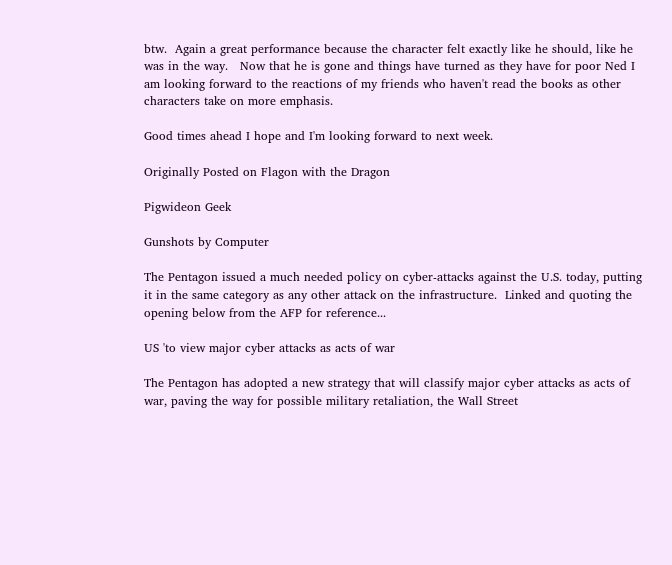btw.  Again a great performance because the character felt exactly like he should, like he was in the way.   Now that he is gone and things have turned as they have for poor Ned I am looking forward to the reactions of my friends who haven't read the books as other characters take on more emphasis.

Good times ahead I hope and I'm looking forward to next week.

Originally Posted on Flagon with the Dragon

Pigwideon Geek

Gunshots by Computer

The Pentagon issued a much needed policy on cyber-attacks against the U.S. today, putting it in the same category as any other attack on the infrastructure.  Linked and quoting the opening below from the AFP for reference...

US 'to view major cyber attacks as acts of war

The Pentagon has adopted a new strategy that will classify major cyber attacks as acts of war, paving the way for possible military retaliation, the Wall Street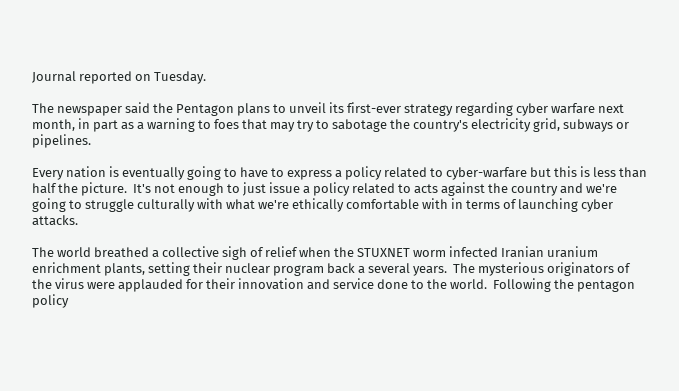Journal reported on Tuesday.

The newspaper said the Pentagon plans to unveil its first-ever strategy regarding cyber warfare next month, in part as a warning to foes that may try to sabotage the country's electricity grid, subways or pipelines.

Every nation is eventually going to have to express a policy related to cyber-warfare but this is less than half the picture.  It's not enough to just issue a policy related to acts against the country and we're going to struggle culturally with what we're ethically comfortable with in terms of launching cyber attacks.

The world breathed a collective sigh of relief when the STUXNET worm infected Iranian uranium enrichment plants, setting their nuclear program back a several years.  The mysterious originators of the virus were applauded for their innovation and service done to the world.  Following the pentagon policy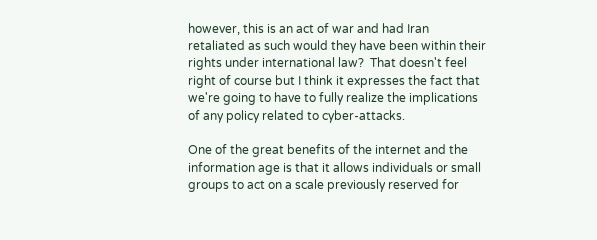however, this is an act of war and had Iran retaliated as such would they have been within their rights under international law?  That doesn't feel right of course but I think it expresses the fact that we're going to have to fully realize the implications of any policy related to cyber-attacks.

One of the great benefits of the internet and the information age is that it allows individuals or small groups to act on a scale previously reserved for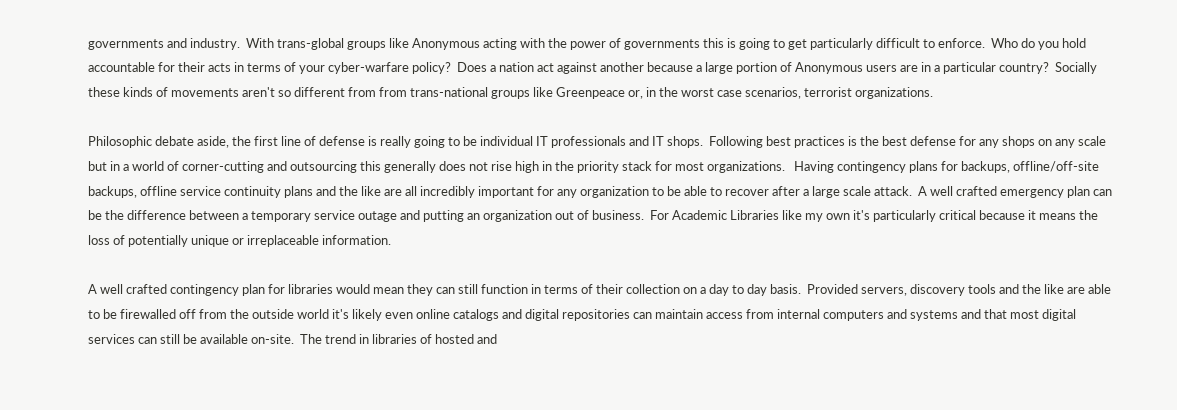governments and industry.  With trans-global groups like Anonymous acting with the power of governments this is going to get particularly difficult to enforce.  Who do you hold accountable for their acts in terms of your cyber-warfare policy?  Does a nation act against another because a large portion of Anonymous users are in a particular country?  Socially these kinds of movements aren't so different from from trans-national groups like Greenpeace or, in the worst case scenarios, terrorist organizations.

Philosophic debate aside, the first line of defense is really going to be individual IT professionals and IT shops.  Following best practices is the best defense for any shops on any scale but in a world of corner-cutting and outsourcing this generally does not rise high in the priority stack for most organizations.   Having contingency plans for backups, offline/off-site backups, offline service continuity plans and the like are all incredibly important for any organization to be able to recover after a large scale attack.  A well crafted emergency plan can be the difference between a temporary service outage and putting an organization out of business.  For Academic Libraries like my own it's particularly critical because it means the loss of potentially unique or irreplaceable information.

A well crafted contingency plan for libraries would mean they can still function in terms of their collection on a day to day basis.  Provided servers, discovery tools and the like are able to be firewalled off from the outside world it's likely even online catalogs and digital repositories can maintain access from internal computers and systems and that most digital services can still be available on-site.  The trend in libraries of hosted and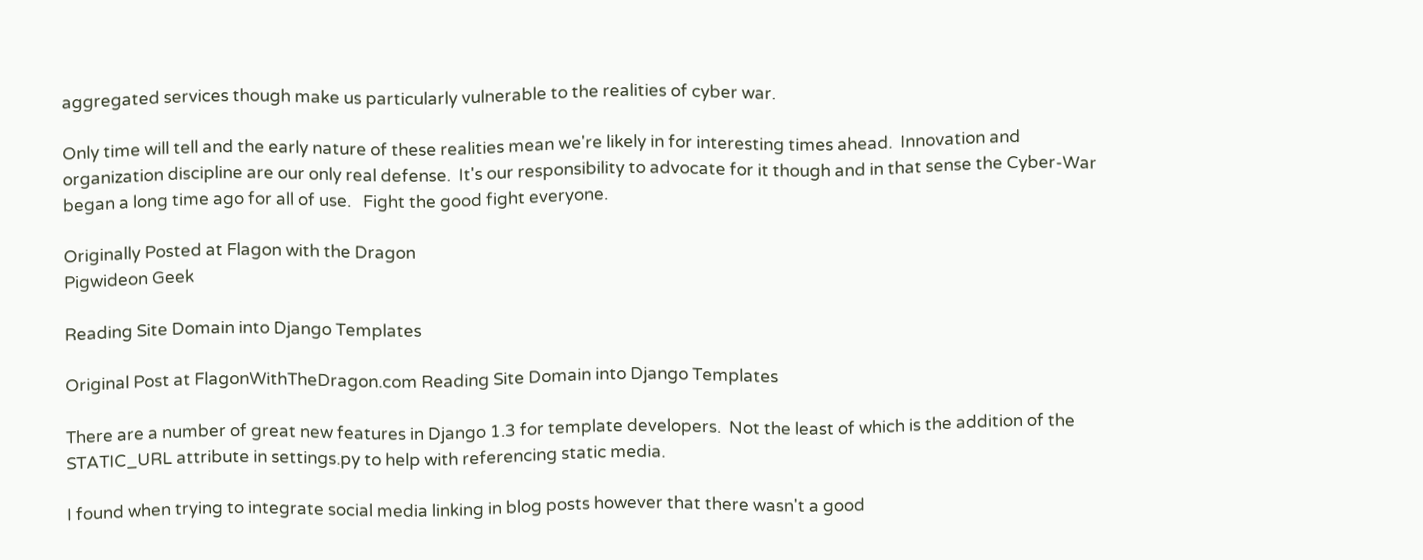aggregated services though make us particularly vulnerable to the realities of cyber war.

Only time will tell and the early nature of these realities mean we're likely in for interesting times ahead.  Innovation and organization discipline are our only real defense.  It's our responsibility to advocate for it though and in that sense the Cyber-War began a long time ago for all of use.   Fight the good fight everyone.

Originally Posted at Flagon with the Dragon
Pigwideon Geek

Reading Site Domain into Django Templates

Original Post at FlagonWithTheDragon.com Reading Site Domain into Django Templates

There are a number of great new features in Django 1.3 for template developers.  Not the least of which is the addition of the STATIC_URL attribute in settings.py to help with referencing static media.

I found when trying to integrate social media linking in blog posts however that there wasn't a good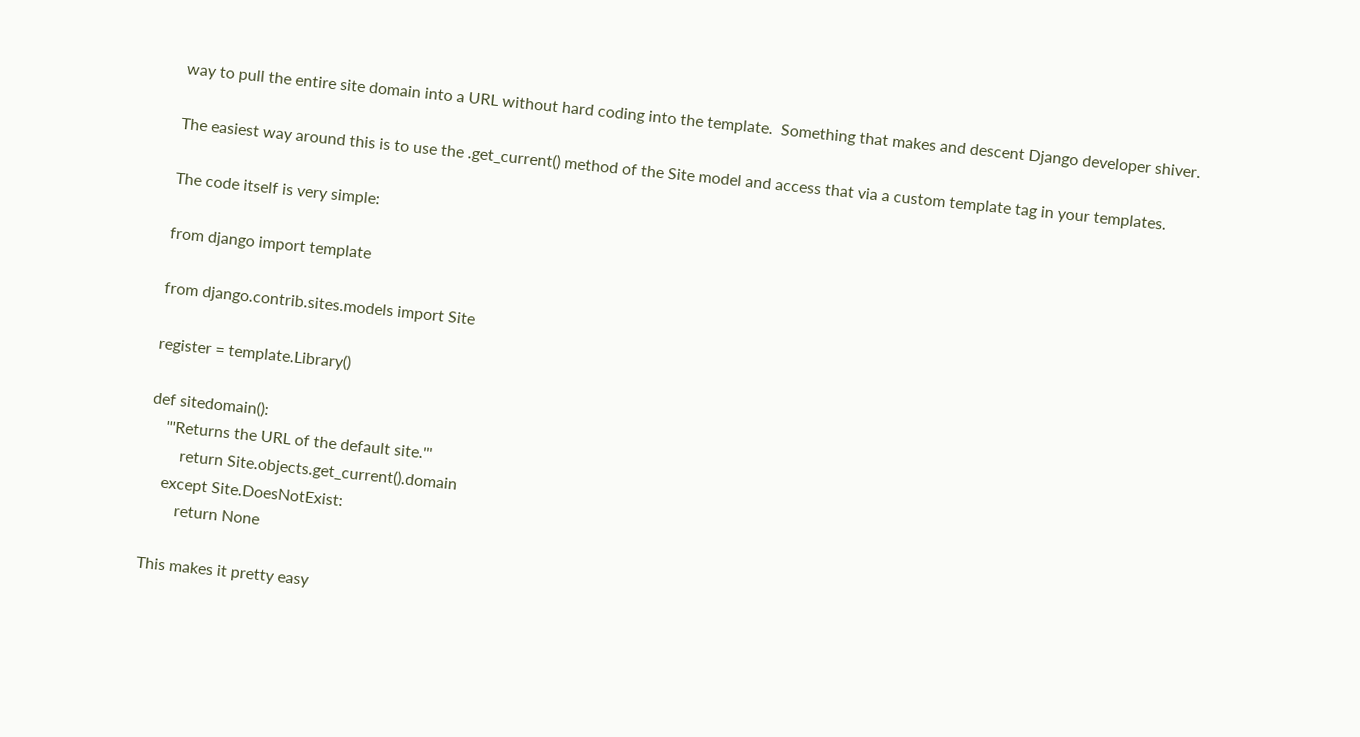way to pull the entire site domain into a URL without hard coding into the template.  Something that makes and descent Django developer shiver.

The easiest way around this is to use the .get_current() method of the Site model and access that via a custom template tag in your templates.

The code itself is very simple:

from django import template

from django.contrib.sites.models import Site

register = template.Library()

def sitedomain():
    '''Returns the URL of the default site.'''
        return Site.objects.get_current().domain
    except Site.DoesNotExist:
        return None

This makes it pretty easy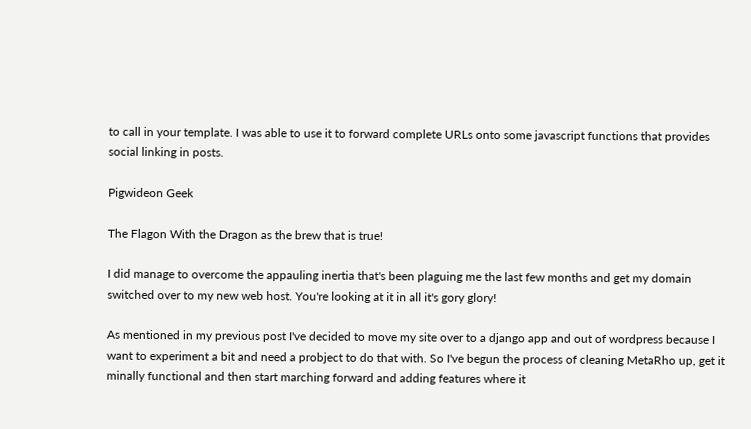to call in your template. I was able to use it to forward complete URLs onto some javascript functions that provides social linking in posts.

Pigwideon Geek

The Flagon With the Dragon as the brew that is true!

I did manage to overcome the appauling inertia that's been plaguing me the last few months and get my domain switched over to my new web host. You're looking at it in all it's gory glory!

As mentioned in my previous post I've decided to move my site over to a django app and out of wordpress because I want to experiment a bit and need a probject to do that with. So I've begun the process of cleaning MetaRho up, get it minally functional and then start marching forward and adding features where it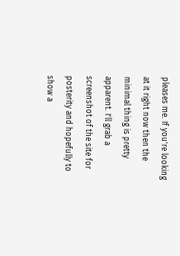pleases me. If you're looking at it right now then the minimal thing is pretty apparent. I'll grab a screenshot of the site for posterity and hopefully to show a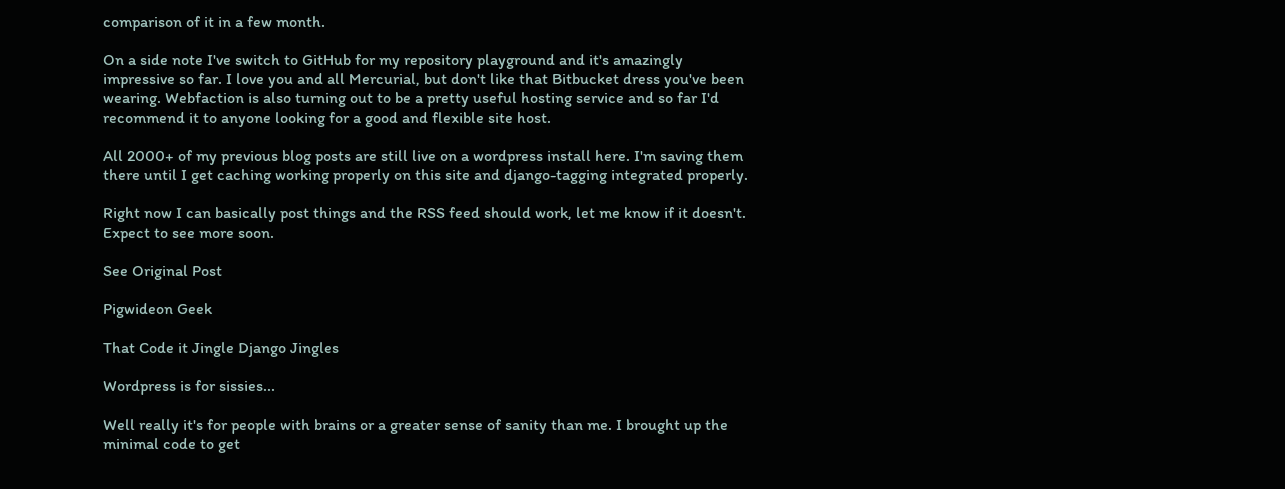comparison of it in a few month.

On a side note I've switch to GitHub for my repository playground and it's amazingly impressive so far. I love you and all Mercurial, but don't like that Bitbucket dress you've been wearing. Webfaction is also turning out to be a pretty useful hosting service and so far I'd recommend it to anyone looking for a good and flexible site host.

All 2000+ of my previous blog posts are still live on a wordpress install here. I'm saving them there until I get caching working properly on this site and django-tagging integrated properly.

Right now I can basically post things and the RSS feed should work, let me know if it doesn't. Expect to see more soon.

See Original Post

Pigwideon Geek

That Code it Jingle Django Jingles

Wordpress is for sissies...

Well really it's for people with brains or a greater sense of sanity than me. I brought up the minimal code to get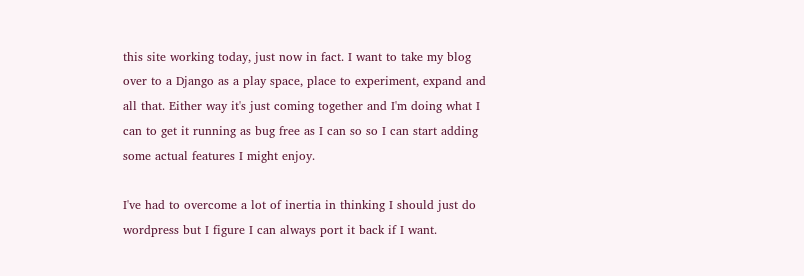this site working today, just now in fact. I want to take my blog over to a Django as a play space, place to experiment, expand and all that. Either way it's just coming together and I'm doing what I can to get it running as bug free as I can so so I can start adding some actual features I might enjoy.

I've had to overcome a lot of inertia in thinking I should just do wordpress but I figure I can always port it back if I want.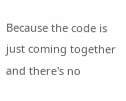Because the code is just coming together and there's no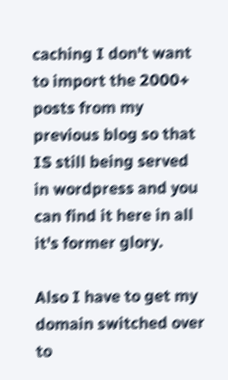caching I don't want to import the 2000+ posts from my previous blog so that IS still being served in wordpress and you can find it here in all it's former glory.

Also I have to get my domain switched over to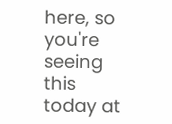here, so you're seeing this today at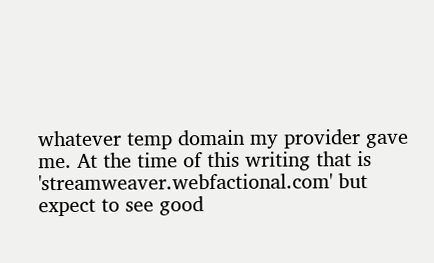whatever temp domain my provider gave me. At the time of this writing that is 'streamweaver.webfactional.com' but expect to see good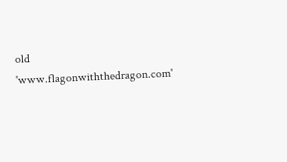old 'www.flagonwiththedragon.com'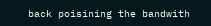back poisining the bandwith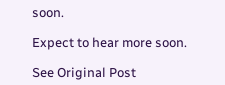soon.

Expect to hear more soon.

See Original Post